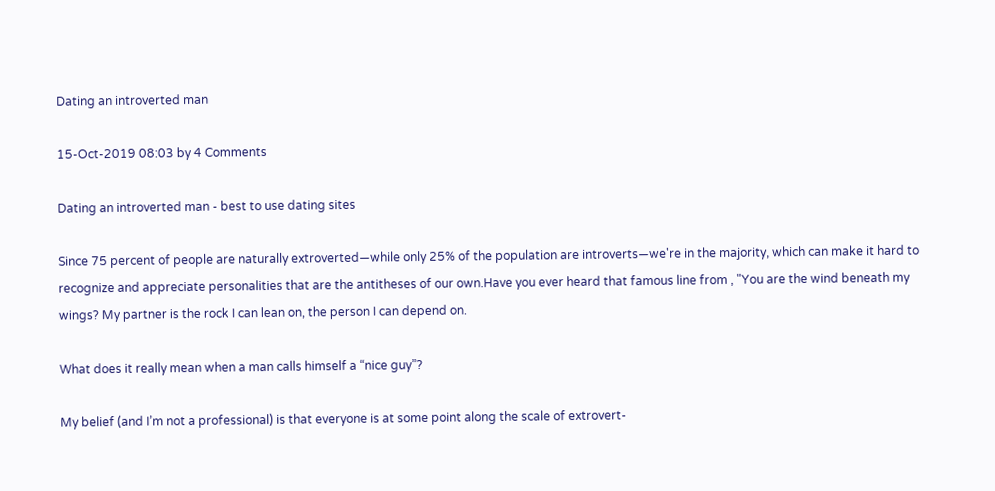Dating an introverted man

15-Oct-2019 08:03 by 4 Comments

Dating an introverted man - best to use dating sites

Since 75 percent of people are naturally extroverted—while only 25% of the population are introverts—we're in the majority, which can make it hard to recognize and appreciate personalities that are the antitheses of our own.Have you ever heard that famous line from , "You are the wind beneath my wings? My partner is the rock I can lean on, the person I can depend on.

What does it really mean when a man calls himself a “nice guy”?

My belief (and I’m not a professional) is that everyone is at some point along the scale of extrovert-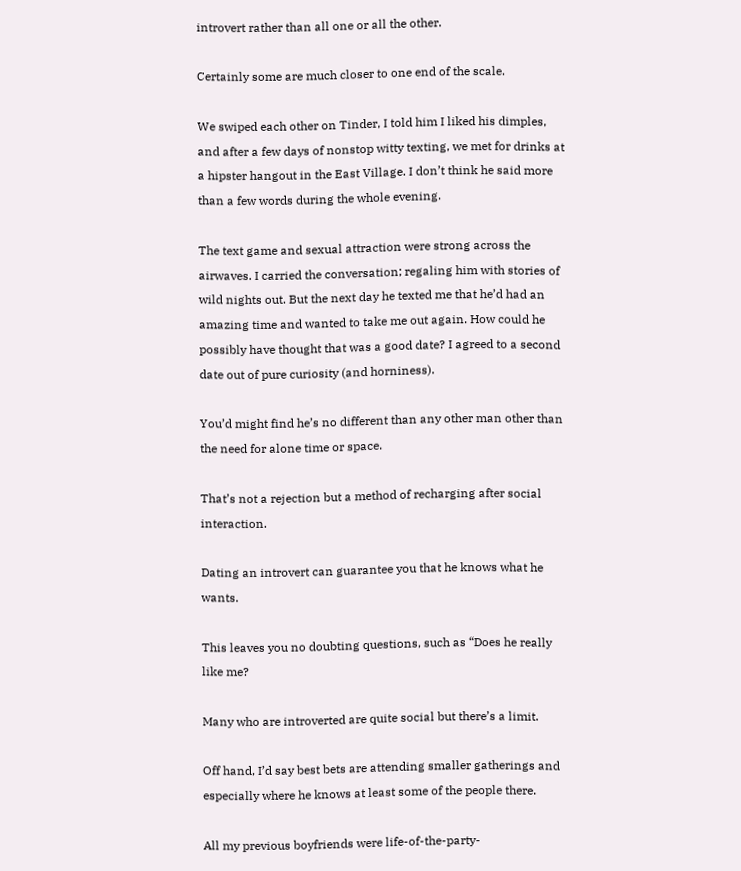introvert rather than all one or all the other.

Certainly some are much closer to one end of the scale.

We swiped each other on Tinder, I told him I liked his dimples, and after a few days of nonstop witty texting, we met for drinks at a hipster hangout in the East Village. I don’t think he said more than a few words during the whole evening.

The text game and sexual attraction were strong across the airwaves. I carried the conversation; regaling him with stories of wild nights out. But the next day he texted me that he’d had an amazing time and wanted to take me out again. How could he possibly have thought that was a good date? I agreed to a second date out of pure curiosity (and horniness).

You’d might find he’s no different than any other man other than the need for alone time or space.

That’s not a rejection but a method of recharging after social interaction.

Dating an introvert can guarantee you that he knows what he wants.

This leaves you no doubting questions, such as “Does he really like me?

Many who are introverted are quite social but there’s a limit.

Off hand, I’d say best bets are attending smaller gatherings and especially where he knows at least some of the people there.

All my previous boyfriends were life-of-the-party-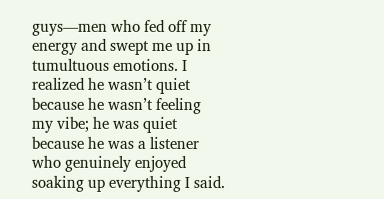guys—men who fed off my energy and swept me up in tumultuous emotions. I realized he wasn’t quiet because he wasn’t feeling my vibe; he was quiet because he was a listener who genuinely enjoyed soaking up everything I said.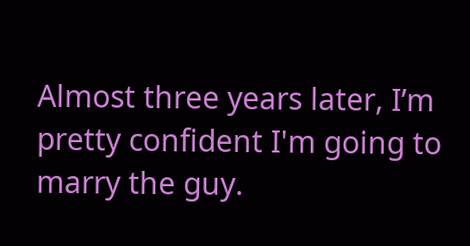Almost three years later, I’m pretty confident I'm going to marry the guy.